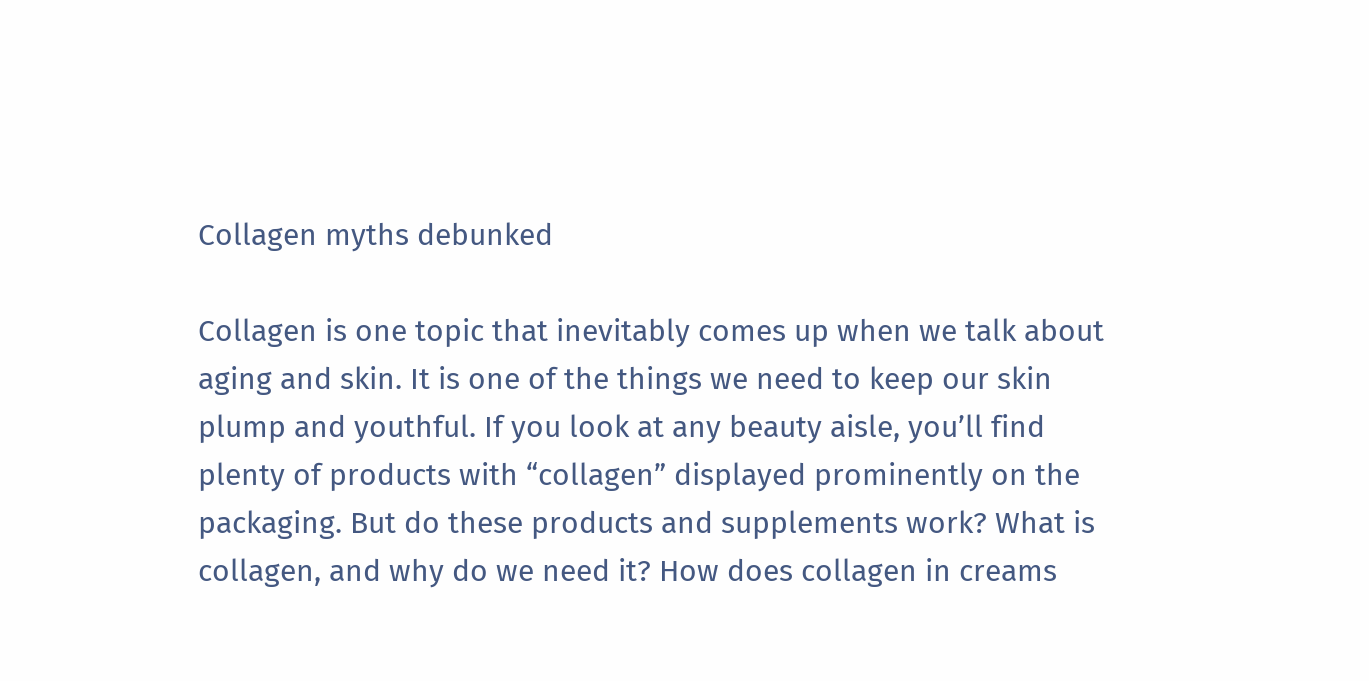Collagen myths debunked

Collagen is one topic that inevitably comes up when we talk about aging and skin. It is one of the things we need to keep our skin plump and youthful. If you look at any beauty aisle, you’ll find plenty of products with “collagen” displayed prominently on the packaging. But do these products and supplements work? What is collagen, and why do we need it? How does collagen in creams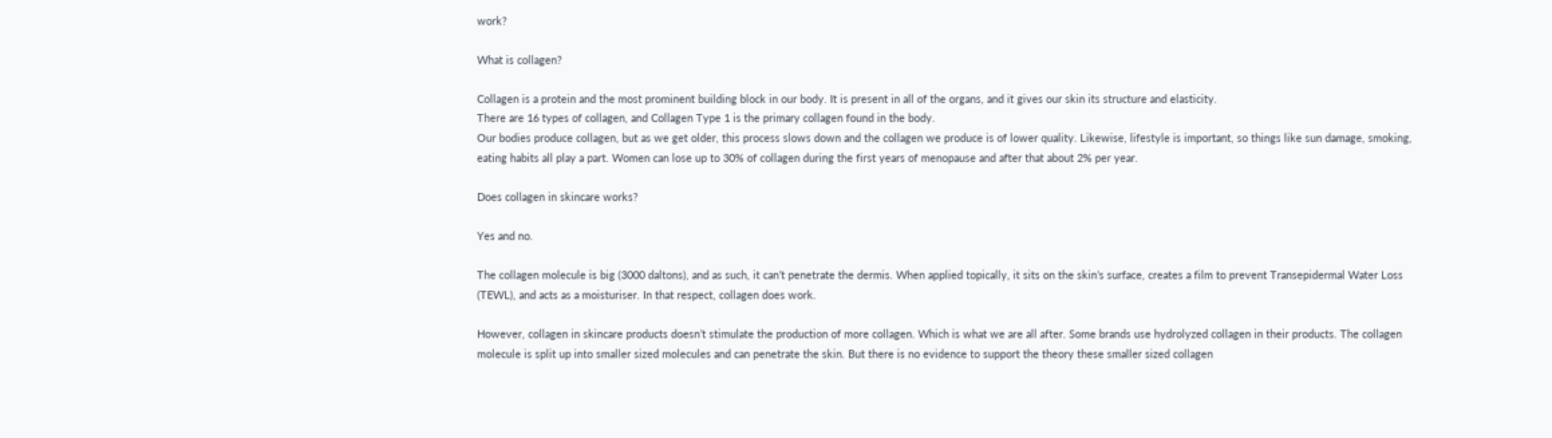work?

What is collagen?

Collagen is a protein and the most prominent building block in our body. It is present in all of the organs, and it gives our skin its structure and elasticity.
There are 16 types of collagen, and Collagen Type 1 is the primary collagen found in the body.
Our bodies produce collagen, but as we get older, this process slows down and the collagen we produce is of lower quality. Likewise, lifestyle is important, so things like sun damage, smoking, eating habits all play a part. Women can lose up to 30% of collagen during the first years of menopause and after that about 2% per year.

Does collagen in skincare works?

Yes and no.

The collagen molecule is big (3000 daltons), and as such, it can’t penetrate the dermis. When applied topically, it sits on the skin’s surface, creates a film to prevent Transepidermal Water Loss (TEWL), and acts as a moisturiser. In that respect, collagen does work.

However, collagen in skincare products doesn’t stimulate the production of more collagen. Which is what we are all after. Some brands use hydrolyzed collagen in their products. The collagen molecule is split up into smaller sized molecules and can penetrate the skin. But there is no evidence to support the theory these smaller sized collagen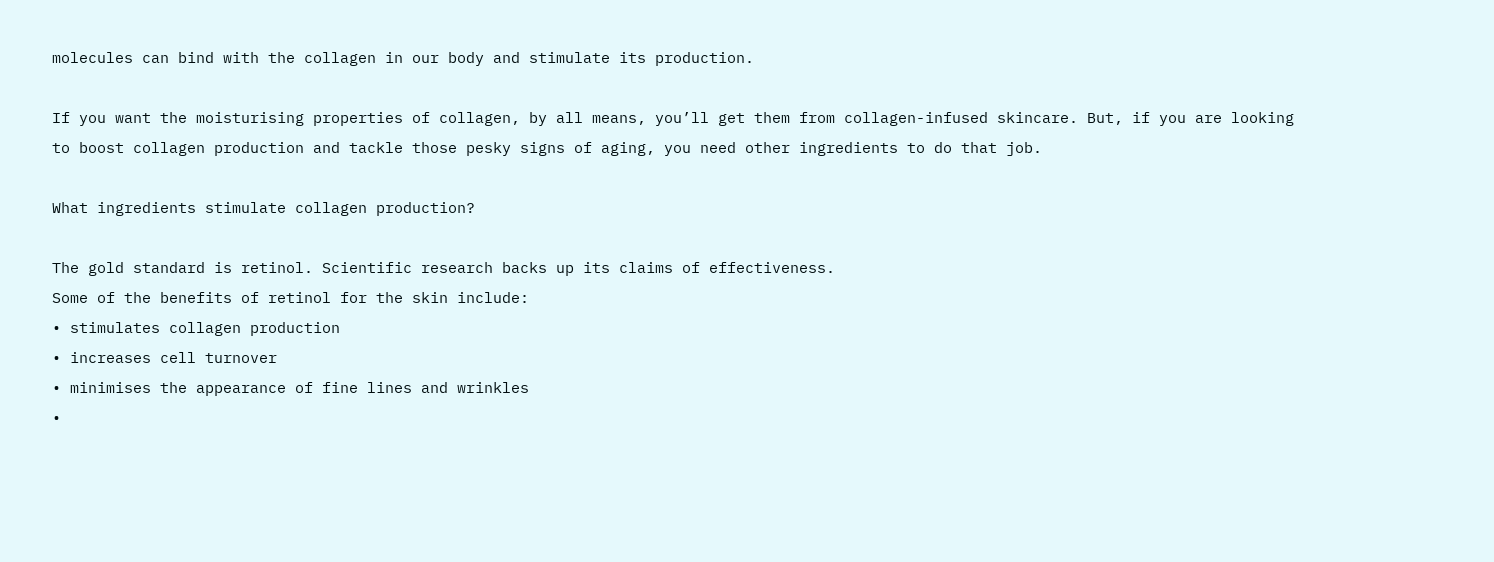molecules can bind with the collagen in our body and stimulate its production.

If you want the moisturising properties of collagen, by all means, you’ll get them from collagen-infused skincare. But, if you are looking to boost collagen production and tackle those pesky signs of aging, you need other ingredients to do that job.

What ingredients stimulate collagen production?

The gold standard is retinol. Scientific research backs up its claims of effectiveness.
Some of the benefits of retinol for the skin include:
• stimulates collagen production
• increases cell turnover
• minimises the appearance of fine lines and wrinkles
•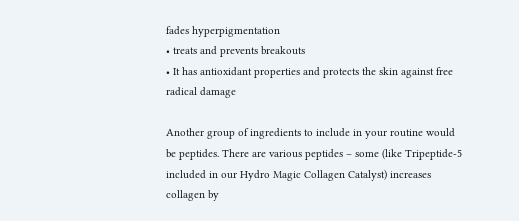fades hyperpigmentation
• treats and prevents breakouts
• It has antioxidant properties and protects the skin against free radical damage

Another group of ingredients to include in your routine would be peptides. There are various peptides – some (like Tripeptide-5 included in our Hydro Magic Collagen Catalyst) increases collagen by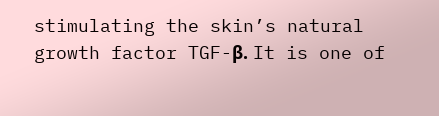stimulating the skin’s natural growth factor TGF-β. It is one of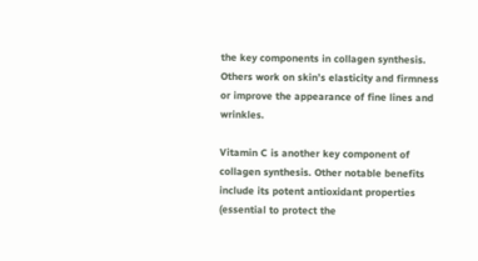the key components in collagen synthesis. Others work on skin’s elasticity and firmness or improve the appearance of fine lines and wrinkles.

Vitamin C is another key component of collagen synthesis. Other notable benefits include its potent antioxidant properties (essential to protect the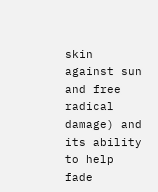skin against sun and free radical damage) and its ability to help fade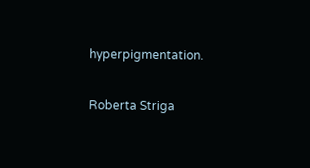hyperpigmentation.

Roberta Striga